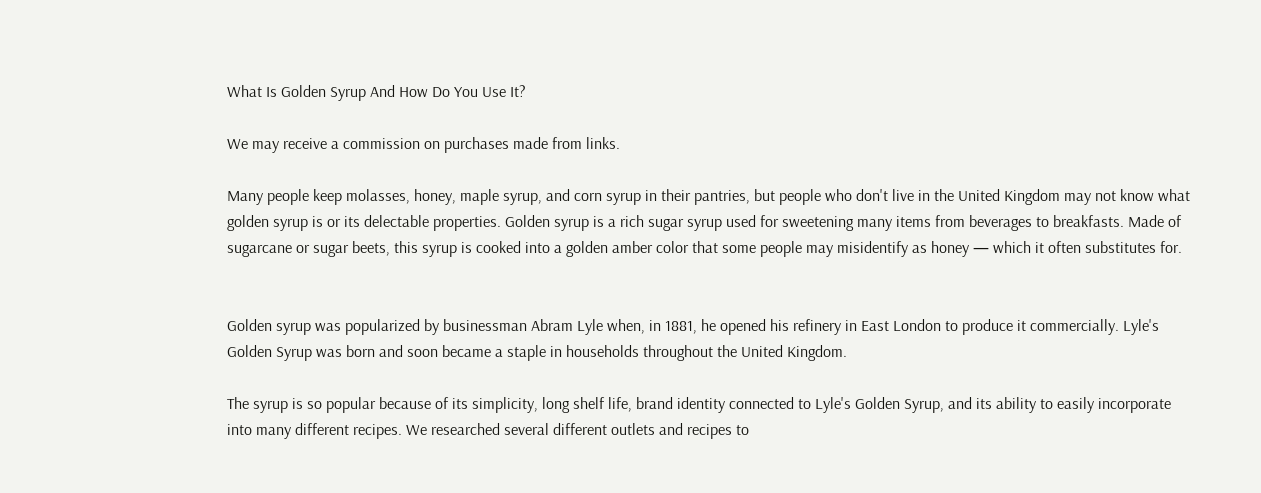What Is Golden Syrup And How Do You Use It?

We may receive a commission on purchases made from links.

Many people keep molasses, honey, maple syrup, and corn syrup in their pantries, but people who don't live in the United Kingdom may not know what golden syrup is or its delectable properties. Golden syrup is a rich sugar syrup used for sweetening many items from beverages to breakfasts. Made of sugarcane or sugar beets, this syrup is cooked into a golden amber color that some people may misidentify as honey — which it often substitutes for.


Golden syrup was popularized by businessman Abram Lyle when, in 1881, he opened his refinery in East London to produce it commercially. Lyle's Golden Syrup was born and soon became a staple in households throughout the United Kingdom.

The syrup is so popular because of its simplicity, long shelf life, brand identity connected to Lyle's Golden Syrup, and its ability to easily incorporate into many different recipes. We researched several different outlets and recipes to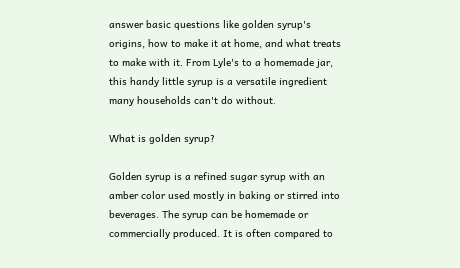answer basic questions like golden syrup's origins, how to make it at home, and what treats to make with it. From Lyle's to a homemade jar, this handy little syrup is a versatile ingredient many households can't do without.

What is golden syrup?

Golden syrup is a refined sugar syrup with an amber color used mostly in baking or stirred into beverages. The syrup can be homemade or commercially produced. It is often compared to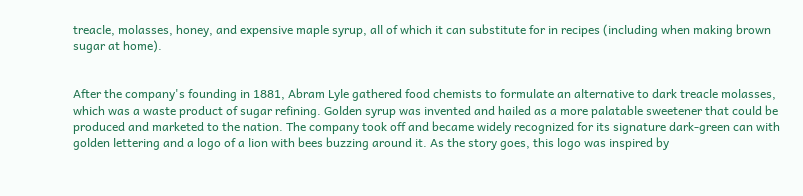treacle, molasses, honey, and expensive maple syrup, all of which it can substitute for in recipes (including when making brown sugar at home).


After the company's founding in 1881, Abram Lyle gathered food chemists to formulate an alternative to dark treacle molasses, which was a waste product of sugar refining. Golden syrup was invented and hailed as a more palatable sweetener that could be produced and marketed to the nation. The company took off and became widely recognized for its signature dark-green can with golden lettering and a logo of a lion with bees buzzing around it. As the story goes, this logo was inspired by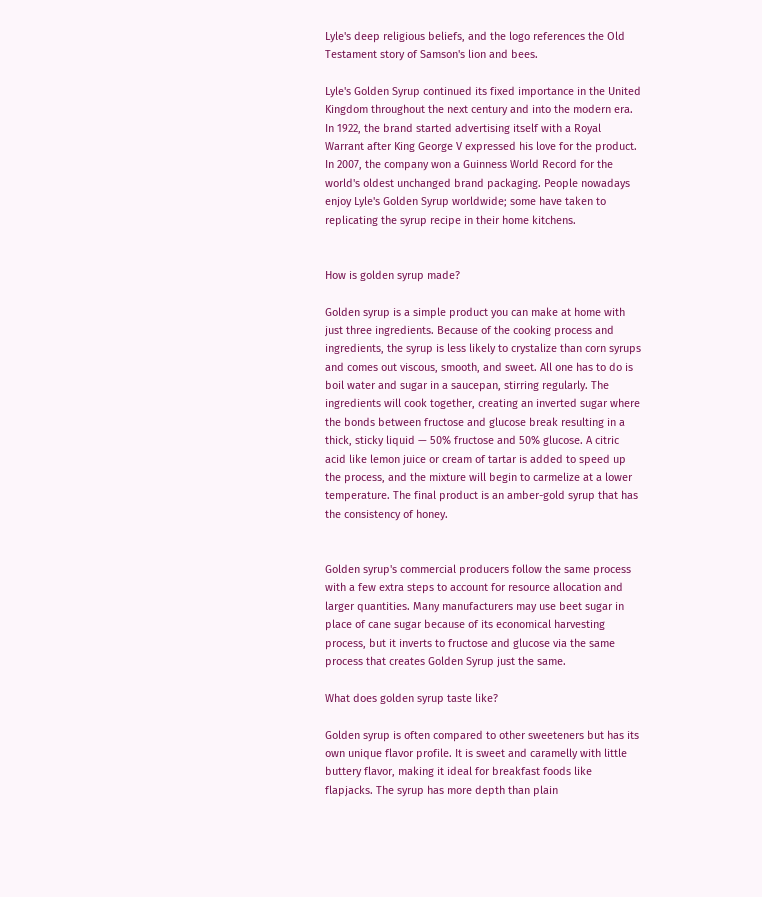Lyle's deep religious beliefs, and the logo references the Old Testament story of Samson's lion and bees.

Lyle's Golden Syrup continued its fixed importance in the United Kingdom throughout the next century and into the modern era. In 1922, the brand started advertising itself with a Royal Warrant after King George V expressed his love for the product. In 2007, the company won a Guinness World Record for the world's oldest unchanged brand packaging. People nowadays enjoy Lyle's Golden Syrup worldwide; some have taken to replicating the syrup recipe in their home kitchens.


How is golden syrup made?

Golden syrup is a simple product you can make at home with just three ingredients. Because of the cooking process and ingredients, the syrup is less likely to crystalize than corn syrups and comes out viscous, smooth, and sweet. All one has to do is boil water and sugar in a saucepan, stirring regularly. The ingredients will cook together, creating an inverted sugar where the bonds between fructose and glucose break resulting in a thick, sticky liquid — 50% fructose and 50% glucose. A citric acid like lemon juice or cream of tartar is added to speed up the process, and the mixture will begin to carmelize at a lower temperature. The final product is an amber-gold syrup that has the consistency of honey.


Golden syrup's commercial producers follow the same process with a few extra steps to account for resource allocation and larger quantities. Many manufacturers may use beet sugar in place of cane sugar because of its economical harvesting process, but it inverts to fructose and glucose via the same process that creates Golden Syrup just the same.

What does golden syrup taste like?

Golden syrup is often compared to other sweeteners but has its own unique flavor profile. It is sweet and caramelly with little buttery flavor, making it ideal for breakfast foods like flapjacks. The syrup has more depth than plain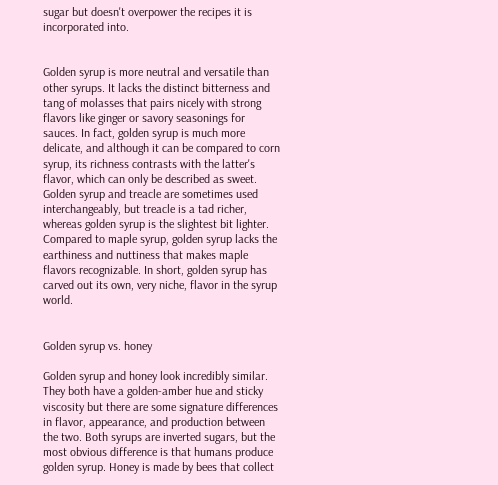sugar but doesn't overpower the recipes it is incorporated into.


Golden syrup is more neutral and versatile than other syrups. It lacks the distinct bitterness and tang of molasses that pairs nicely with strong flavors like ginger or savory seasonings for sauces. In fact, golden syrup is much more delicate, and although it can be compared to corn syrup, its richness contrasts with the latter's flavor, which can only be described as sweet. Golden syrup and treacle are sometimes used interchangeably, but treacle is a tad richer, whereas golden syrup is the slightest bit lighter. Compared to maple syrup, golden syrup lacks the earthiness and nuttiness that makes maple flavors recognizable. In short, golden syrup has carved out its own, very niche, flavor in the syrup world.


Golden syrup vs. honey

Golden syrup and honey look incredibly similar. They both have a golden-amber hue and sticky viscosity but there are some signature differences in flavor, appearance, and production between the two. Both syrups are inverted sugars, but the most obvious difference is that humans produce golden syrup. Honey is made by bees that collect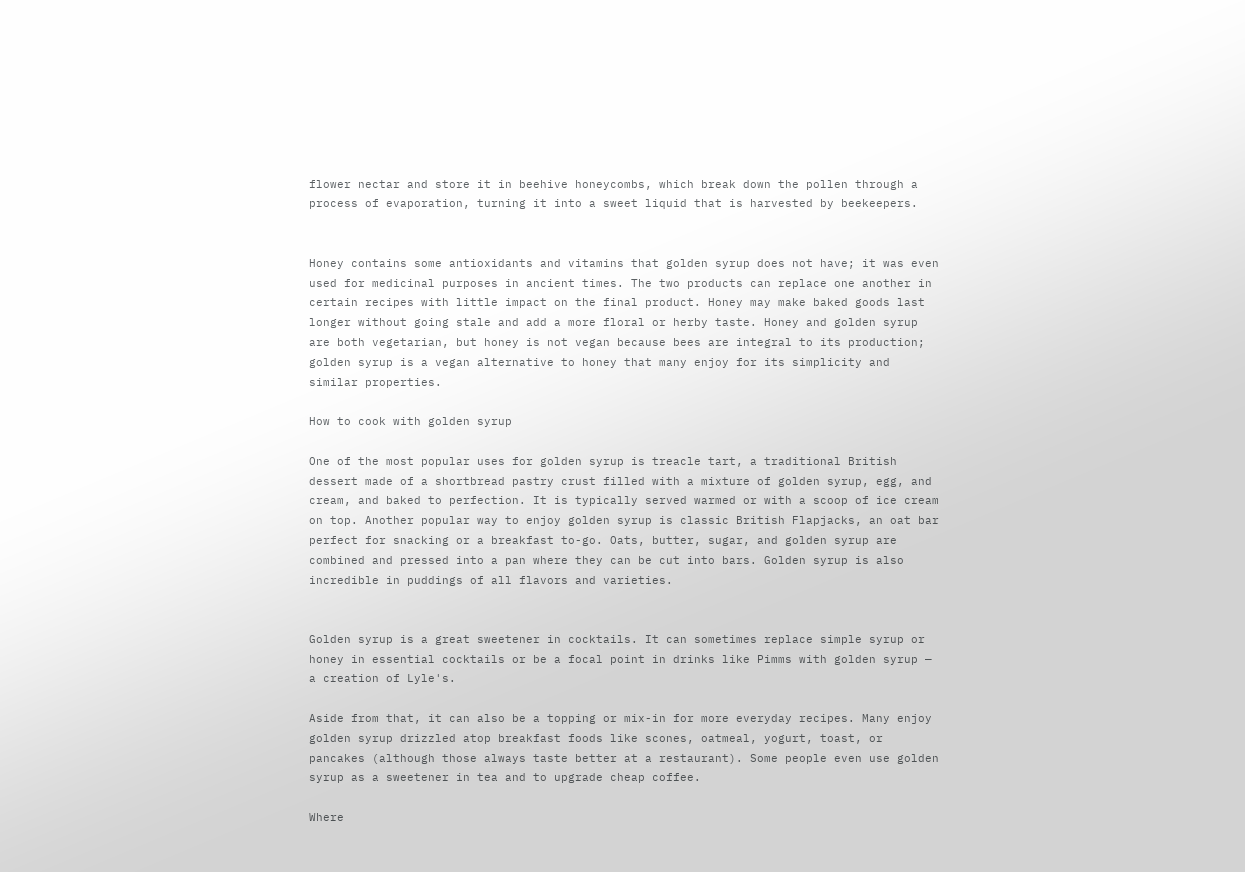flower nectar and store it in beehive honeycombs, which break down the pollen through a process of evaporation, turning it into a sweet liquid that is harvested by beekeepers.


Honey contains some antioxidants and vitamins that golden syrup does not have; it was even used for medicinal purposes in ancient times. The two products can replace one another in certain recipes with little impact on the final product. Honey may make baked goods last longer without going stale and add a more floral or herby taste. Honey and golden syrup are both vegetarian, but honey is not vegan because bees are integral to its production; golden syrup is a vegan alternative to honey that many enjoy for its simplicity and similar properties.

How to cook with golden syrup

One of the most popular uses for golden syrup is treacle tart, a traditional British dessert made of a shortbread pastry crust filled with a mixture of golden syrup, egg, and cream, and baked to perfection. It is typically served warmed or with a scoop of ice cream on top. Another popular way to enjoy golden syrup is classic British Flapjacks, an oat bar perfect for snacking or a breakfast to-go. Oats, butter, sugar, and golden syrup are combined and pressed into a pan where they can be cut into bars. Golden syrup is also incredible in puddings of all flavors and varieties.


Golden syrup is a great sweetener in cocktails. It can sometimes replace simple syrup or honey in essential cocktails or be a focal point in drinks like Pimms with golden syrup — a creation of Lyle's.

Aside from that, it can also be a topping or mix-in for more everyday recipes. Many enjoy golden syrup drizzled atop breakfast foods like scones, oatmeal, yogurt, toast, or pancakes (although those always taste better at a restaurant). Some people even use golden syrup as a sweetener in tea and to upgrade cheap coffee.

Where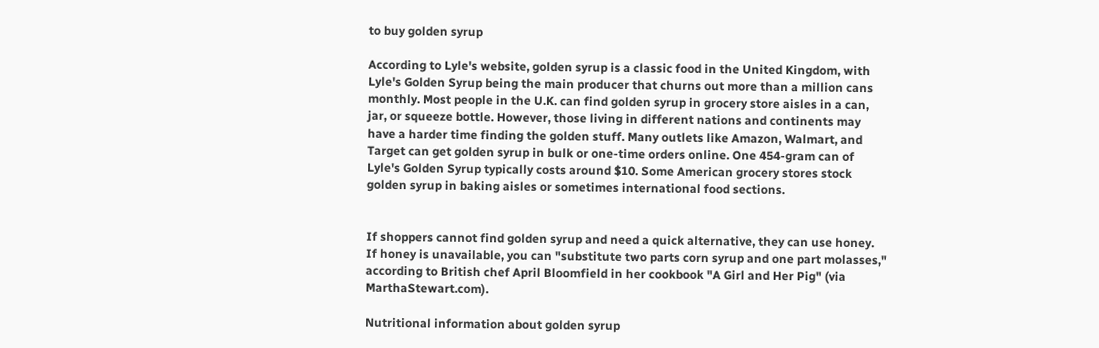to buy golden syrup

According to Lyle's website, golden syrup is a classic food in the United Kingdom, with Lyle's Golden Syrup being the main producer that churns out more than a million cans monthly. Most people in the U.K. can find golden syrup in grocery store aisles in a can, jar, or squeeze bottle. However, those living in different nations and continents may have a harder time finding the golden stuff. Many outlets like Amazon, Walmart, and Target can get golden syrup in bulk or one-time orders online. One 454-gram can of Lyle's Golden Syrup typically costs around $10. Some American grocery stores stock golden syrup in baking aisles or sometimes international food sections.


If shoppers cannot find golden syrup and need a quick alternative, they can use honey. If honey is unavailable, you can "substitute two parts corn syrup and one part molasses," according to British chef April Bloomfield in her cookbook "A Girl and Her Pig" (via MarthaStewart.com).

Nutritional information about golden syrup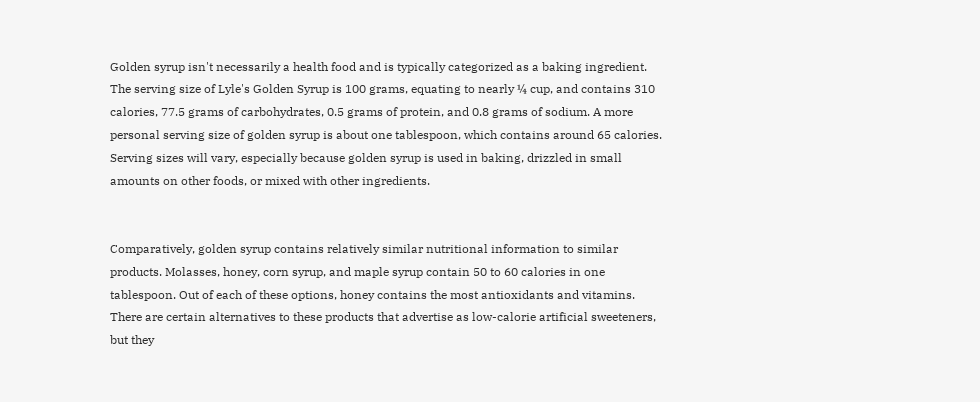Golden syrup isn't necessarily a health food and is typically categorized as a baking ingredient. The serving size of Lyle's Golden Syrup is 100 grams, equating to nearly ¼ cup, and contains 310 calories, 77.5 grams of carbohydrates, 0.5 grams of protein, and 0.8 grams of sodium. A more personal serving size of golden syrup is about one tablespoon, which contains around 65 calories. Serving sizes will vary, especially because golden syrup is used in baking, drizzled in small amounts on other foods, or mixed with other ingredients.


Comparatively, golden syrup contains relatively similar nutritional information to similar products. Molasses, honey, corn syrup, and maple syrup contain 50 to 60 calories in one tablespoon. Out of each of these options, honey contains the most antioxidants and vitamins. There are certain alternatives to these products that advertise as low-calorie artificial sweeteners, but they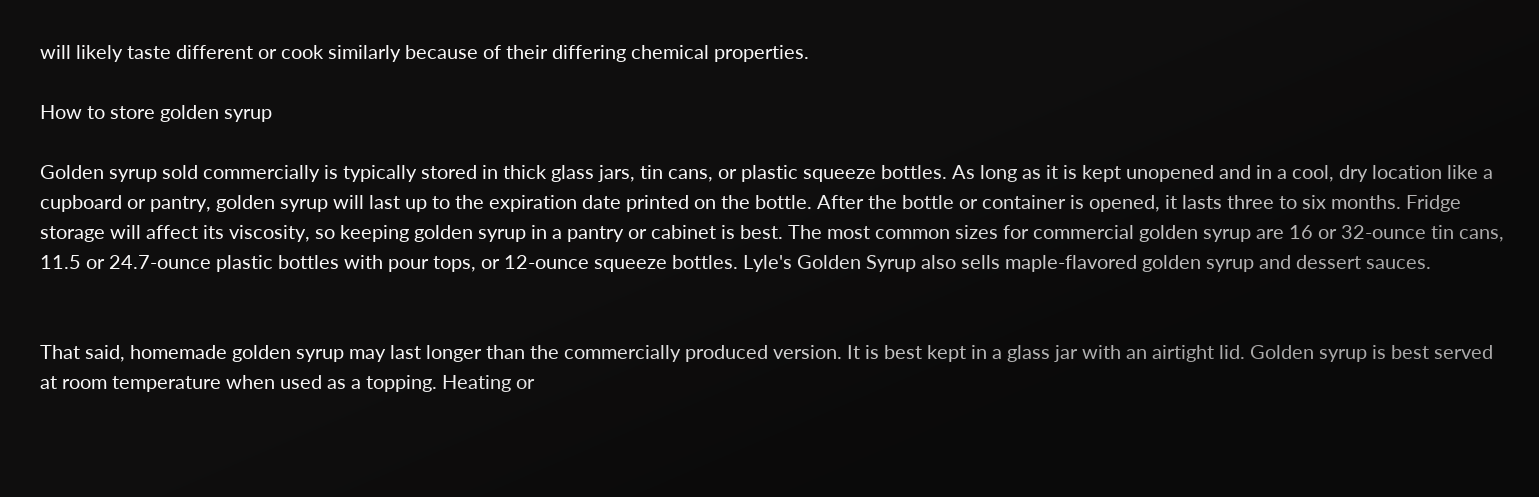will likely taste different or cook similarly because of their differing chemical properties.

How to store golden syrup

Golden syrup sold commercially is typically stored in thick glass jars, tin cans, or plastic squeeze bottles. As long as it is kept unopened and in a cool, dry location like a cupboard or pantry, golden syrup will last up to the expiration date printed on the bottle. After the bottle or container is opened, it lasts three to six months. Fridge storage will affect its viscosity, so keeping golden syrup in a pantry or cabinet is best. The most common sizes for commercial golden syrup are 16 or 32-ounce tin cans, 11.5 or 24.7-ounce plastic bottles with pour tops, or 12-ounce squeeze bottles. Lyle's Golden Syrup also sells maple-flavored golden syrup and dessert sauces.


That said, homemade golden syrup may last longer than the commercially produced version. It is best kept in a glass jar with an airtight lid. Golden syrup is best served at room temperature when used as a topping. Heating or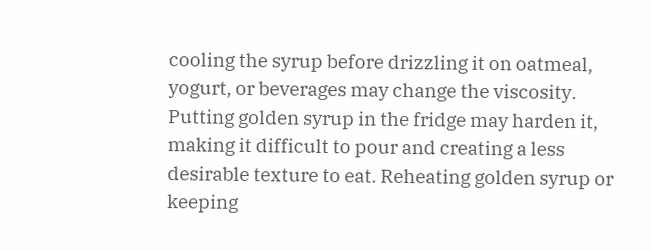cooling the syrup before drizzling it on oatmeal, yogurt, or beverages may change the viscosity. Putting golden syrup in the fridge may harden it, making it difficult to pour and creating a less desirable texture to eat. Reheating golden syrup or keeping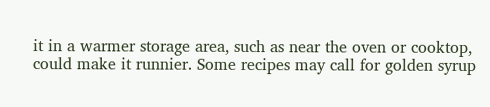it in a warmer storage area, such as near the oven or cooktop, could make it runnier. Some recipes may call for golden syrup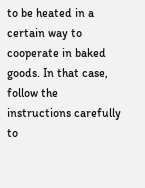to be heated in a certain way to cooperate in baked goods. In that case, follow the instructions carefully to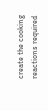create the cooking reactions required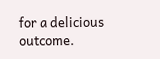for a delicious outcome.